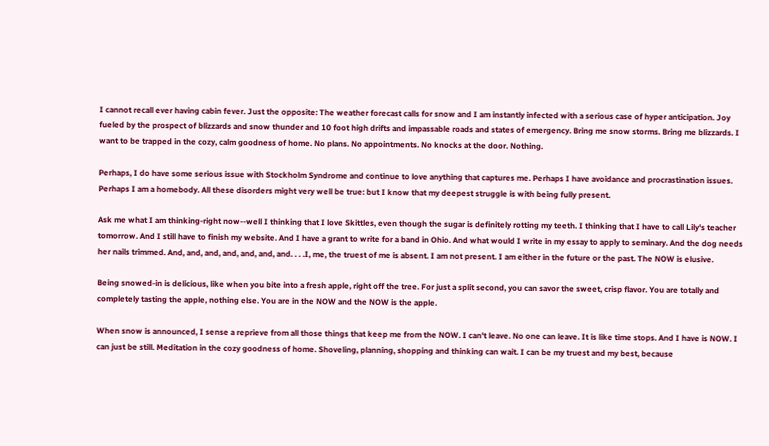I cannot recall ever having cabin fever. Just the opposite: The weather forecast calls for snow and I am instantly infected with a serious case of hyper anticipation. Joy fueled by the prospect of blizzards and snow thunder and 10 foot high drifts and impassable roads and states of emergency. Bring me snow storms. Bring me blizzards. I want to be trapped in the cozy, calm goodness of home. No plans. No appointments. No knocks at the door. Nothing.

Perhaps, I do have some serious issue with Stockholm Syndrome and continue to love anything that captures me. Perhaps I have avoidance and procrastination issues. Perhaps I am a homebody. All these disorders might very well be true: but I know that my deepest struggle is with being fully present.

Ask me what I am thinking-right now--well I thinking that I love Skittles, even though the sugar is definitely rotting my teeth. I thinking that I have to call Lily's teacher tomorrow. And I still have to finish my website. And I have a grant to write for a band in Ohio. And what would I write in my essay to apply to seminary. And the dog needs her nails trimmed. And, and, and, and, and, and, and. . . .I, me, the truest of me is absent. I am not present. I am either in the future or the past. The NOW is elusive.

Being snowed-in is delicious, like when you bite into a fresh apple, right off the tree. For just a split second, you can savor the sweet, crisp flavor. You are totally and completely tasting the apple, nothing else. You are in the NOW and the NOW is the apple.

When snow is announced, I sense a reprieve from all those things that keep me from the NOW. I can't leave. No one can leave. It is like time stops. And I have is NOW. I can just be still. Meditation in the cozy goodness of home. Shoveling, planning, shopping and thinking can wait. I can be my truest and my best, because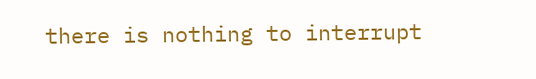there is nothing to interrupt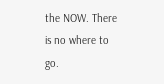the NOW. There is no where to go.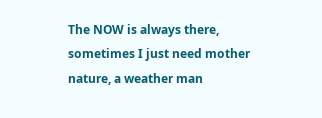The NOW is always there, sometimes I just need mother nature, a weather man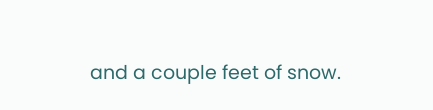and a couple feet of snow.